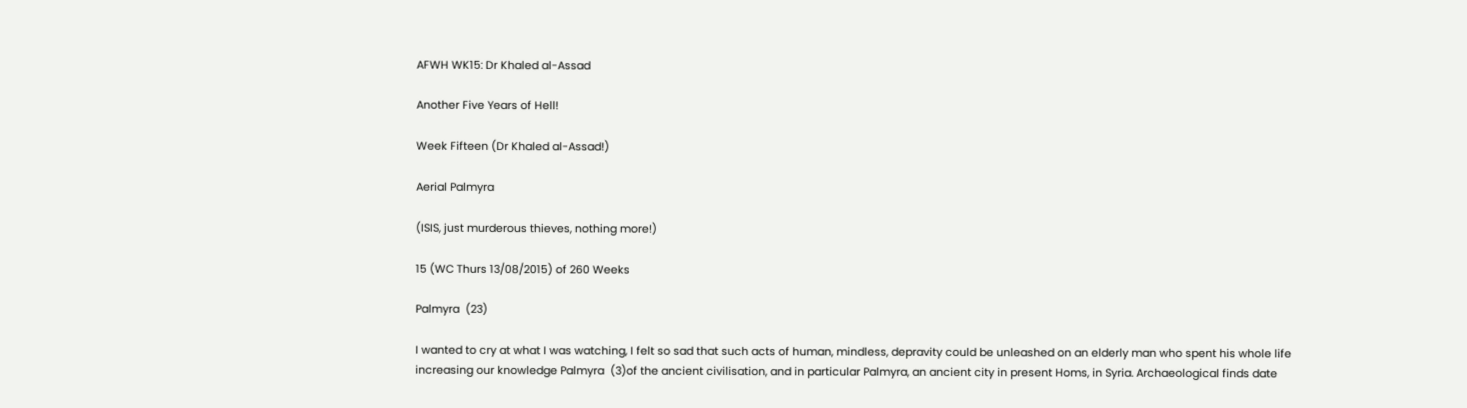AFWH WK15: Dr Khaled al-Assad

Another Five Years of Hell!

Week Fifteen (Dr Khaled al-Assad!)

Aerial Palmyra

(ISIS, just murderous thieves, nothing more!)

15 (WC Thurs 13/08/2015) of 260 Weeks

Palmyra  (23)

I wanted to cry at what I was watching, I felt so sad that such acts of human, mindless, depravity could be unleashed on an elderly man who spent his whole life increasing our knowledge Palmyra  (3)of the ancient civilisation, and in particular Palmyra, an ancient city in present Homs, in Syria. Archaeological finds date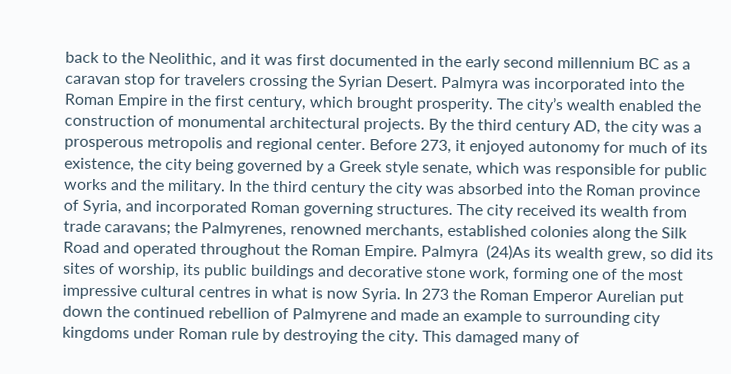back to the Neolithic, and it was first documented in the early second millennium BC as a caravan stop for travelers crossing the Syrian Desert. Palmyra was incorporated into the Roman Empire in the first century, which brought prosperity. The city’s wealth enabled the construction of monumental architectural projects. By the third century AD, the city was a prosperous metropolis and regional center. Before 273, it enjoyed autonomy for much of its existence, the city being governed by a Greek style senate, which was responsible for public works and the military. In the third century the city was absorbed into the Roman province of Syria, and incorporated Roman governing structures. The city received its wealth from trade caravans; the Palmyrenes, renowned merchants, established colonies along the Silk Road and operated throughout the Roman Empire. Palmyra  (24)As its wealth grew, so did its sites of worship, its public buildings and decorative stone work, forming one of the most impressive cultural centres in what is now Syria. In 273 the Roman Emperor Aurelian put down the continued rebellion of Palmyrene and made an example to surrounding city kingdoms under Roman rule by destroying the city. This damaged many of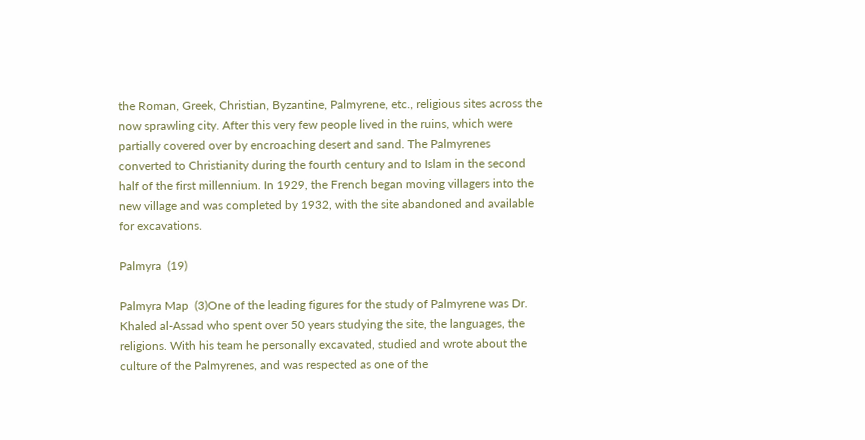the Roman, Greek, Christian, Byzantine, Palmyrene, etc., religious sites across the now sprawling city. After this very few people lived in the ruins, which were partially covered over by encroaching desert and sand. The Palmyrenes converted to Christianity during the fourth century and to Islam in the second half of the first millennium. In 1929, the French began moving villagers into the new village and was completed by 1932, with the site abandoned and available for excavations.

Palmyra  (19)

Palmyra Map  (3)One of the leading figures for the study of Palmyrene was Dr. Khaled al-Assad who spent over 50 years studying the site, the languages, the religions. With his team he personally excavated, studied and wrote about the culture of the Palmyrenes, and was respected as one of the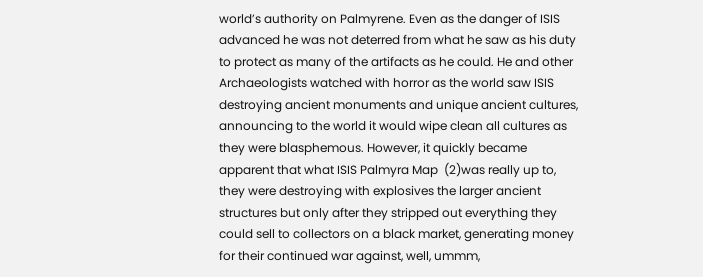world’s authority on Palmyrene. Even as the danger of ISIS advanced he was not deterred from what he saw as his duty to protect as many of the artifacts as he could. He and other Archaeologists watched with horror as the world saw ISIS destroying ancient monuments and unique ancient cultures, announcing to the world it would wipe clean all cultures as they were blasphemous. However, it quickly became apparent that what ISIS Palmyra Map  (2)was really up to, they were destroying with explosives the larger ancient structures but only after they stripped out everything they could sell to collectors on a black market, generating money for their continued war against, well, ummm,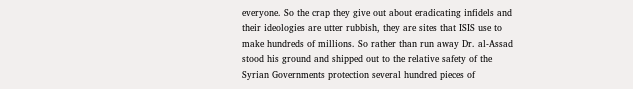everyone. So the crap they give out about eradicating infidels and their ideologies are utter rubbish, they are sites that ISIS use to make hundreds of millions. So rather than run away Dr. al-Assad stood his ground and shipped out to the relative safety of the Syrian Governments protection several hundred pieces of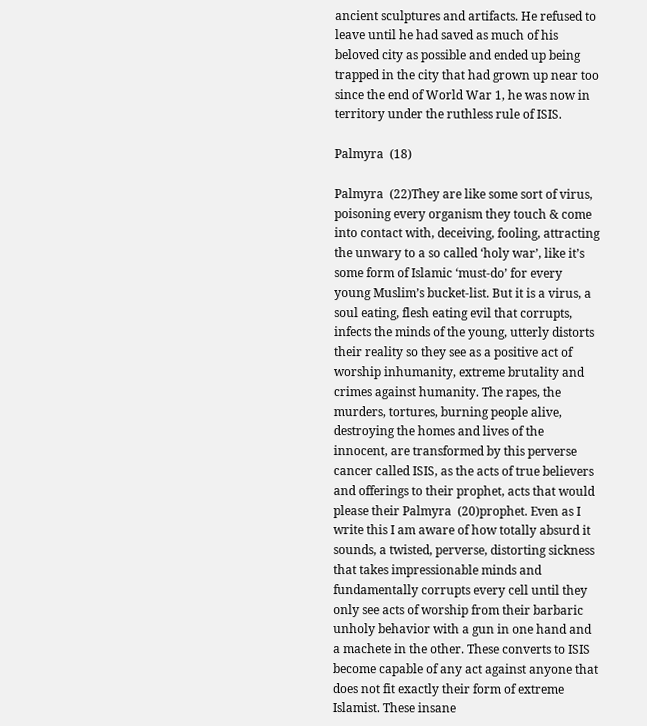ancient sculptures and artifacts. He refused to leave until he had saved as much of his beloved city as possible and ended up being trapped in the city that had grown up near too since the end of World War 1, he was now in territory under the ruthless rule of ISIS.

Palmyra  (18)

Palmyra  (22)They are like some sort of virus, poisoning every organism they touch & come into contact with, deceiving, fooling, attracting the unwary to a so called ‘holy war’, like it’s some form of Islamic ‘must-do’ for every young Muslim’s bucket-list. But it is a virus, a soul eating, flesh eating evil that corrupts, infects the minds of the young, utterly distorts their reality so they see as a positive act of worship inhumanity, extreme brutality and crimes against humanity. The rapes, the murders, tortures, burning people alive, destroying the homes and lives of the innocent, are transformed by this perverse cancer called ISIS, as the acts of true believers and offerings to their prophet, acts that would please their Palmyra  (20)prophet. Even as I write this I am aware of how totally absurd it sounds, a twisted, perverse, distorting sickness that takes impressionable minds and fundamentally corrupts every cell until they only see acts of worship from their barbaric unholy behavior with a gun in one hand and a machete in the other. These converts to ISIS become capable of any act against anyone that does not fit exactly their form of extreme Islamist. These insane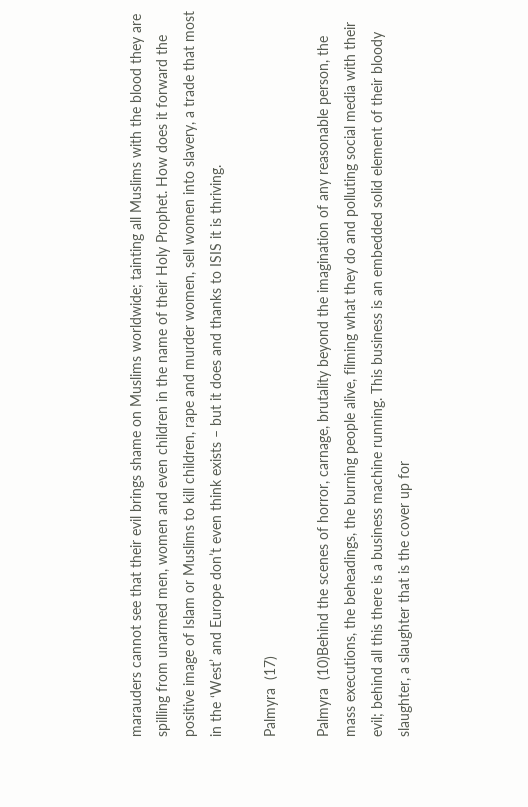marauders cannot see that their evil brings shame on Muslims worldwide; tainting all Muslims with the blood they are spilling from unarmed men, women and even children in the name of their Holy Prophet. How does it forward the positive image of Islam or Muslims to kill children, rape and murder women, sell women into slavery, a trade that most in the ‘West’ and Europe don’t even think exists – but it does and thanks to ISIS it is thriving.

Palmyra  (17)

Palmyra  (10)Behind the scenes of horror, carnage, brutality beyond the imagination of any reasonable person, the mass executions, the beheadings, the burning people alive, filming what they do and polluting social media with their evil; behind all this there is a business machine running. This business is an embedded solid element of their bloody slaughter, a slaughter that is the cover up for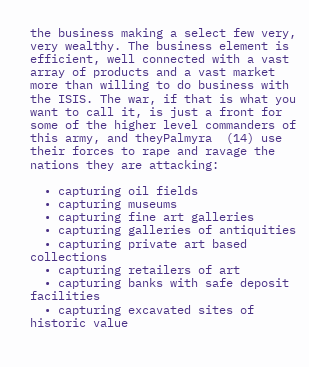the business making a select few very, very wealthy. The business element is efficient, well connected with a vast array of products and a vast market more than willing to do business with the ISIS. The war, if that is what you want to call it, is just a front for some of the higher level commanders of this army, and theyPalmyra  (14) use their forces to rape and ravage the nations they are attacking:

  • capturing oil fields
  • capturing museums
  • capturing fine art galleries
  • capturing galleries of antiquities
  • capturing private art based collections
  • capturing retailers of art
  • capturing banks with safe deposit facilities
  • capturing excavated sites of historic value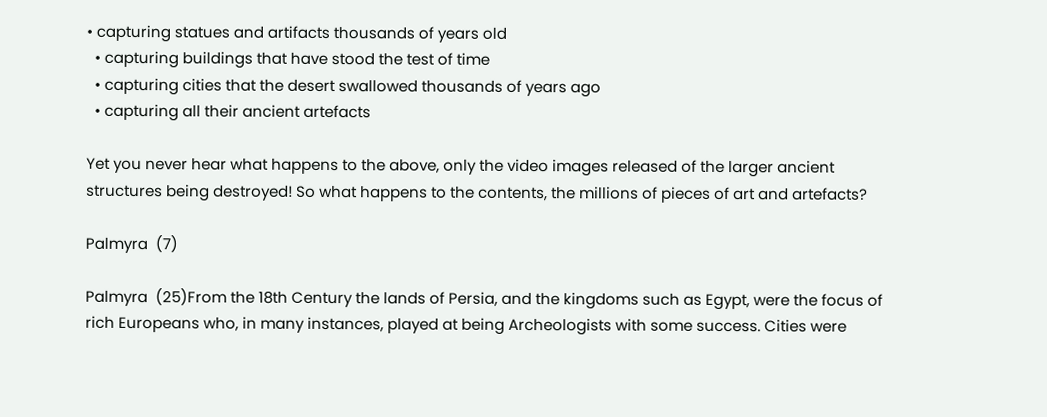• capturing statues and artifacts thousands of years old
  • capturing buildings that have stood the test of time
  • capturing cities that the desert swallowed thousands of years ago
  • capturing all their ancient artefacts

Yet you never hear what happens to the above, only the video images released of the larger ancient structures being destroyed! So what happens to the contents, the millions of pieces of art and artefacts?

Palmyra  (7)

Palmyra  (25)From the 18th Century the lands of Persia, and the kingdoms such as Egypt, were the focus of rich Europeans who, in many instances, played at being Archeologists with some success. Cities were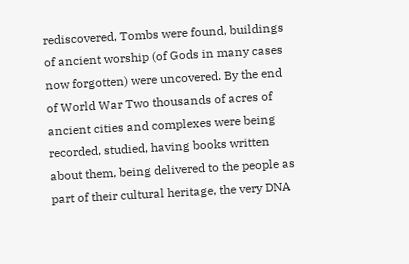rediscovered, Tombs were found, buildings of ancient worship (of Gods in many cases now forgotten) were uncovered. By the end of World War Two thousands of acres of ancient cities and complexes were being recorded, studied, having books written about them, being delivered to the people as part of their cultural heritage, the very DNA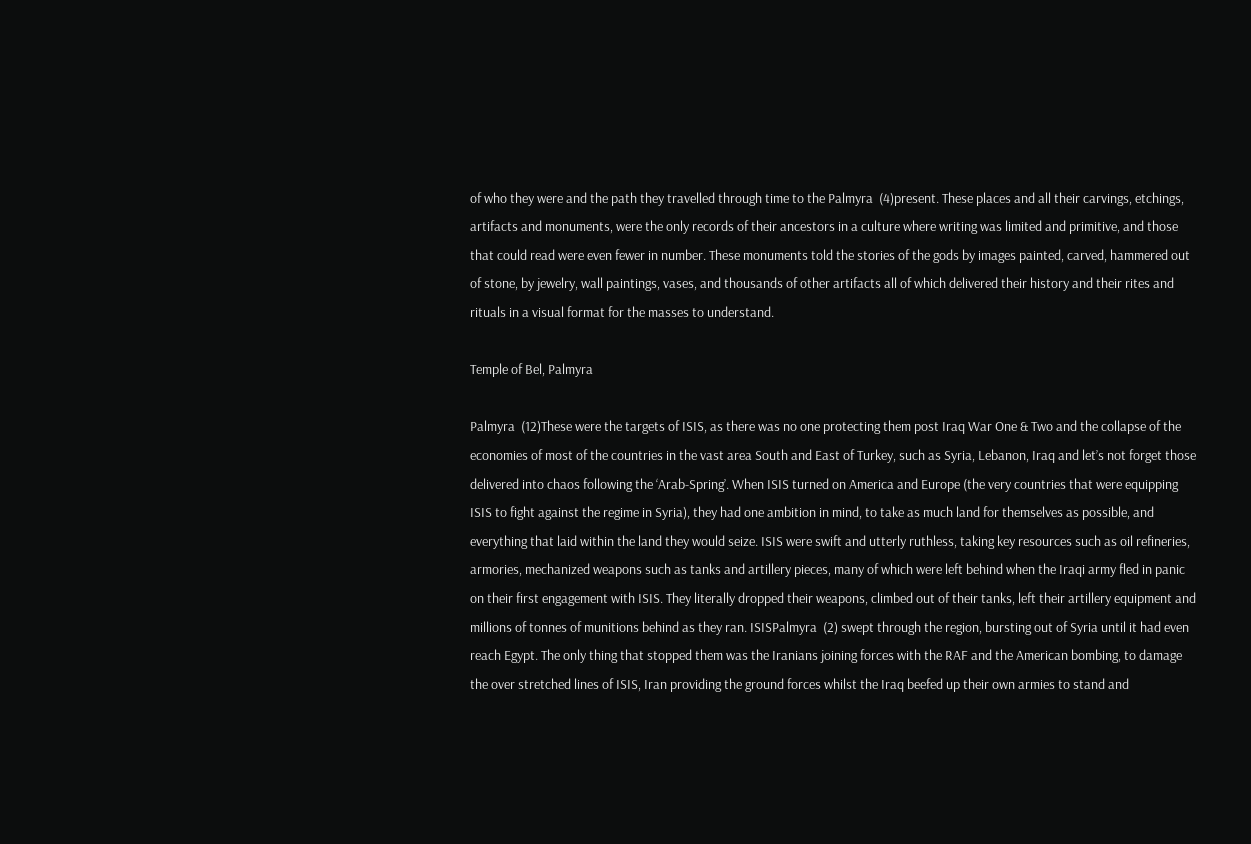of who they were and the path they travelled through time to the Palmyra  (4)present. These places and all their carvings, etchings, artifacts and monuments, were the only records of their ancestors in a culture where writing was limited and primitive, and those that could read were even fewer in number. These monuments told the stories of the gods by images painted, carved, hammered out of stone, by jewelry, wall paintings, vases, and thousands of other artifacts all of which delivered their history and their rites and rituals in a visual format for the masses to understand.

Temple of Bel, Palmyra

Palmyra  (12)These were the targets of ISIS, as there was no one protecting them post Iraq War One & Two and the collapse of the economies of most of the countries in the vast area South and East of Turkey, such as Syria, Lebanon, Iraq and let’s not forget those delivered into chaos following the ‘Arab-Spring’. When ISIS turned on America and Europe (the very countries that were equipping ISIS to fight against the regime in Syria), they had one ambition in mind, to take as much land for themselves as possible, and everything that laid within the land they would seize. ISIS were swift and utterly ruthless, taking key resources such as oil refineries, armories, mechanized weapons such as tanks and artillery pieces, many of which were left behind when the Iraqi army fled in panic on their first engagement with ISIS. They literally dropped their weapons, climbed out of their tanks, left their artillery equipment and millions of tonnes of munitions behind as they ran. ISISPalmyra  (2) swept through the region, bursting out of Syria until it had even reach Egypt. The only thing that stopped them was the Iranians joining forces with the RAF and the American bombing, to damage the over stretched lines of ISIS, Iran providing the ground forces whilst the Iraq beefed up their own armies to stand and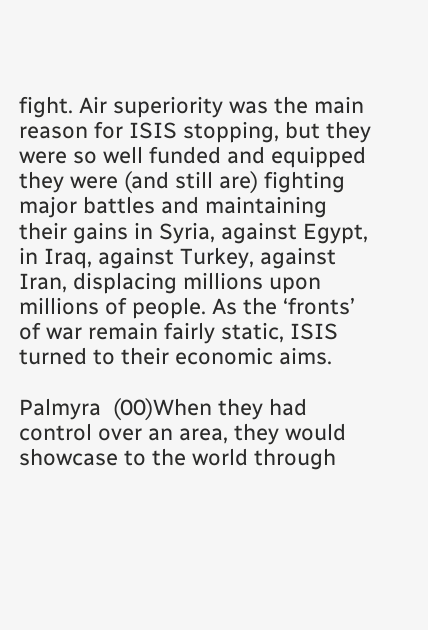fight. Air superiority was the main reason for ISIS stopping, but they were so well funded and equipped they were (and still are) fighting major battles and maintaining their gains in Syria, against Egypt, in Iraq, against Turkey, against Iran, displacing millions upon millions of people. As the ‘fronts’ of war remain fairly static, ISIS turned to their economic aims.

Palmyra  (00)When they had control over an area, they would showcase to the world through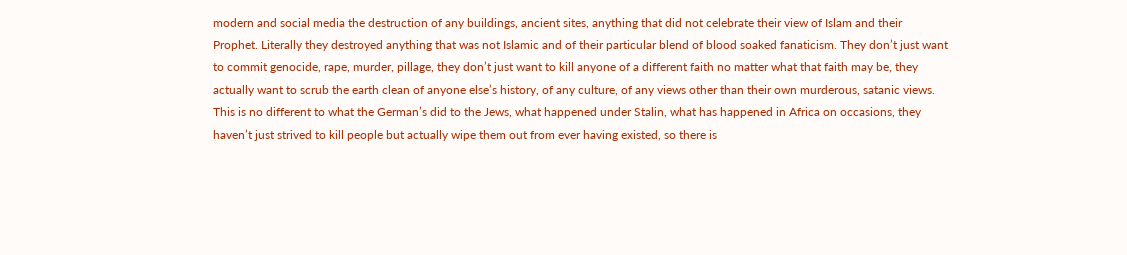modern and social media the destruction of any buildings, ancient sites, anything that did not celebrate their view of Islam and their Prophet. Literally they destroyed anything that was not Islamic and of their particular blend of blood soaked fanaticism. They don’t just want to commit genocide, rape, murder, pillage, they don’t just want to kill anyone of a different faith no matter what that faith may be, they actually want to scrub the earth clean of anyone else’s history, of any culture, of any views other than their own murderous, satanic views. This is no different to what the German’s did to the Jews, what happened under Stalin, what has happened in Africa on occasions, they haven’t just strived to kill people but actually wipe them out from ever having existed, so there is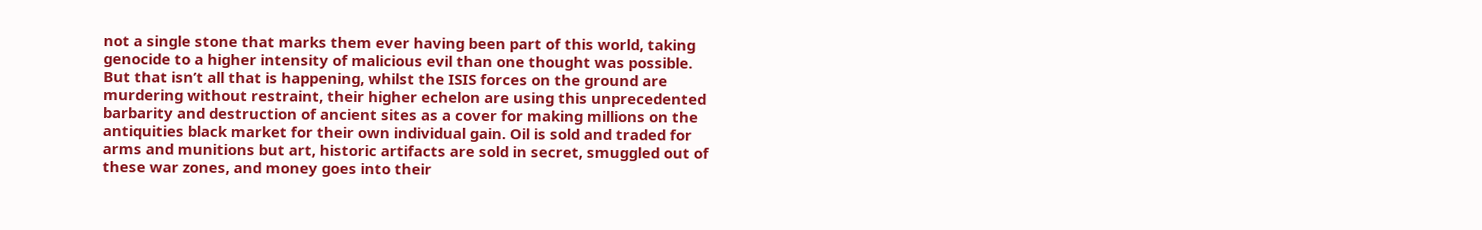not a single stone that marks them ever having been part of this world, taking genocide to a higher intensity of malicious evil than one thought was possible. But that isn’t all that is happening, whilst the ISIS forces on the ground are murdering without restraint, their higher echelon are using this unprecedented barbarity and destruction of ancient sites as a cover for making millions on the antiquities black market for their own individual gain. Oil is sold and traded for arms and munitions but art, historic artifacts are sold in secret, smuggled out of these war zones, and money goes into their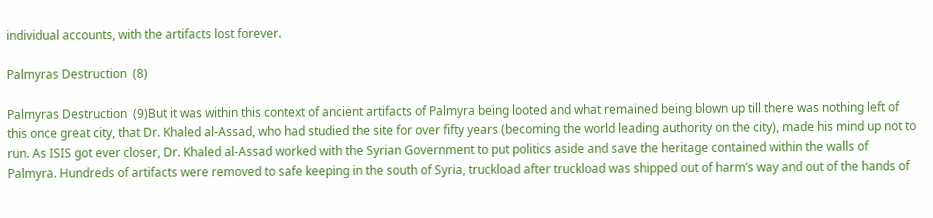individual accounts, with the artifacts lost forever.

Palmyras Destruction  (8)

Palmyras Destruction  (9)But it was within this context of ancient artifacts of Palmyra being looted and what remained being blown up till there was nothing left of this once great city, that Dr. Khaled al-Assad, who had studied the site for over fifty years (becoming the world leading authority on the city), made his mind up not to run. As ISIS got ever closer, Dr. Khaled al-Assad worked with the Syrian Government to put politics aside and save the heritage contained within the walls of Palmyra. Hundreds of artifacts were removed to safe keeping in the south of Syria, truckload after truckload was shipped out of harm’s way and out of the hands of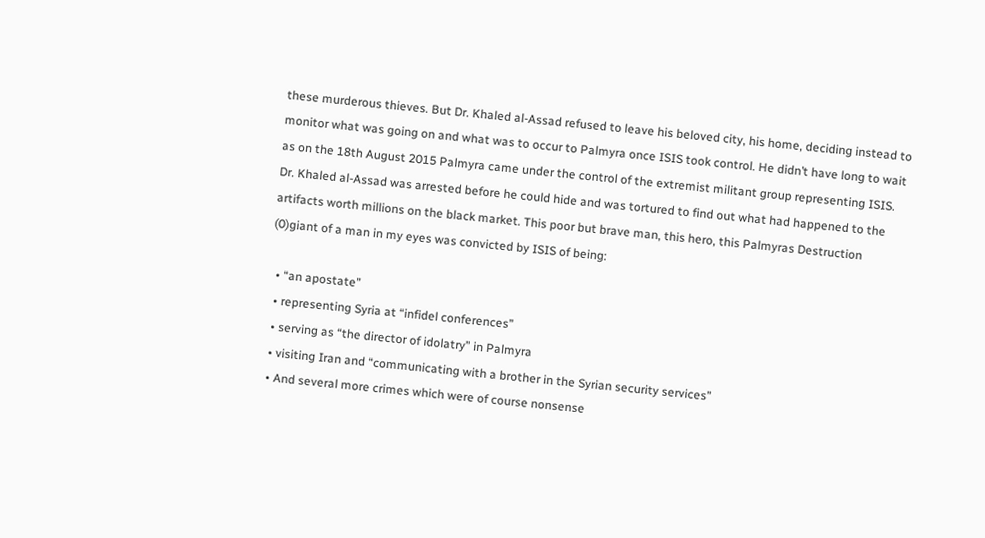these murderous thieves. But Dr. Khaled al-Assad refused to leave his beloved city, his home, deciding instead to monitor what was going on and what was to occur to Palmyra once ISIS took control. He didn’t have long to wait as on the 18th August 2015 Palmyra came under the control of the extremist militant group representing ISIS. Dr. Khaled al-Assad was arrested before he could hide and was tortured to find out what had happened to the artifacts worth millions on the black market. This poor but brave man, this hero, this Palmyras Destruction  (0)giant of a man in my eyes was convicted by ISIS of being:

  • “an apostate”
  • representing Syria at “infidel conferences”
  • serving as “the director of idolatry” in Palmyra
  • visiting Iran and “communicating with a brother in the Syrian security services”
  • And several more crimes which were of course nonsense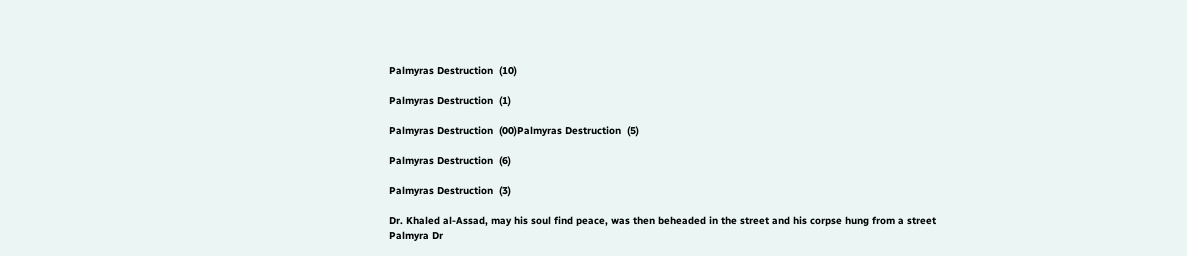Palmyras Destruction  (10)

Palmyras Destruction  (1)

Palmyras Destruction  (00)Palmyras Destruction  (5)

Palmyras Destruction  (6)

Palmyras Destruction  (3)

Dr. Khaled al-Assad, may his soul find peace, was then beheaded in the street and his corpse hung from a street Palmyra Dr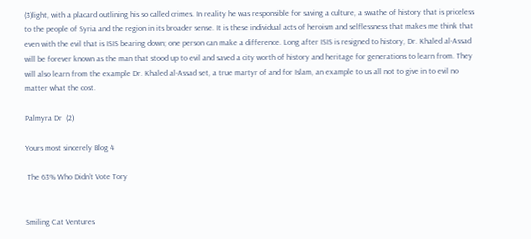(3)light, with a placard outlining his so called crimes. In reality he was responsible for saving a culture, a swathe of history that is priceless to the people of Syria and the region in its broader sense. It is these individual acts of heroism and selflessness that makes me think that even with the evil that is ISIS bearing down; one person can make a difference. Long after ISIS is resigned to history, Dr. Khaled al-Assad will be forever known as the man that stood up to evil and saved a city worth of history and heritage for generations to learn from. They will also learn from the example Dr. Khaled al-Assad set, a true martyr of and for Islam, an example to us all not to give in to evil no matter what the cost.

Palmyra Dr  (2)

Yours most sincerely Blog 4

 The 63% Who Didn’t Vote Tory


Smiling Cat Ventures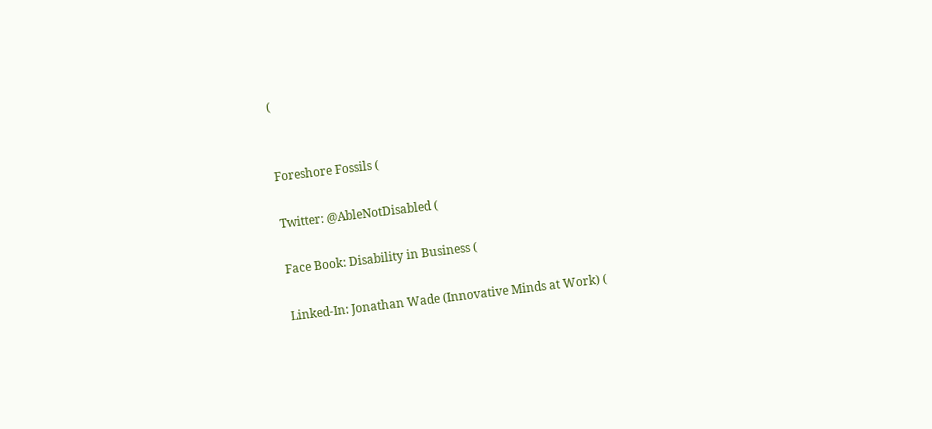(


Foreshore Fossils (

Twitter: @AbleNotDisabled (

Face Book: Disability in Business (

Linked-In: Jonathan Wade (Innovative Minds at Work) (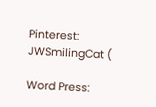Pinterest: JWSmilingCat (

Word Press: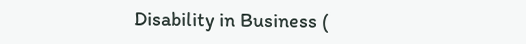Disability in Business (